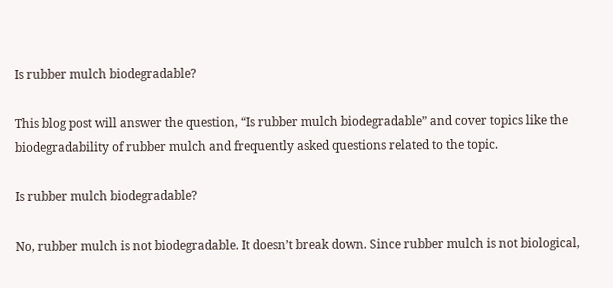Is rubber mulch biodegradable?

This blog post will answer the question, “Is rubber mulch biodegradable” and cover topics like the biodegradability of rubber mulch and frequently asked questions related to the topic.

Is rubber mulch biodegradable?

No, rubber mulch is not biodegradable. It doesn’t break down. Since rubber mulch is not biological,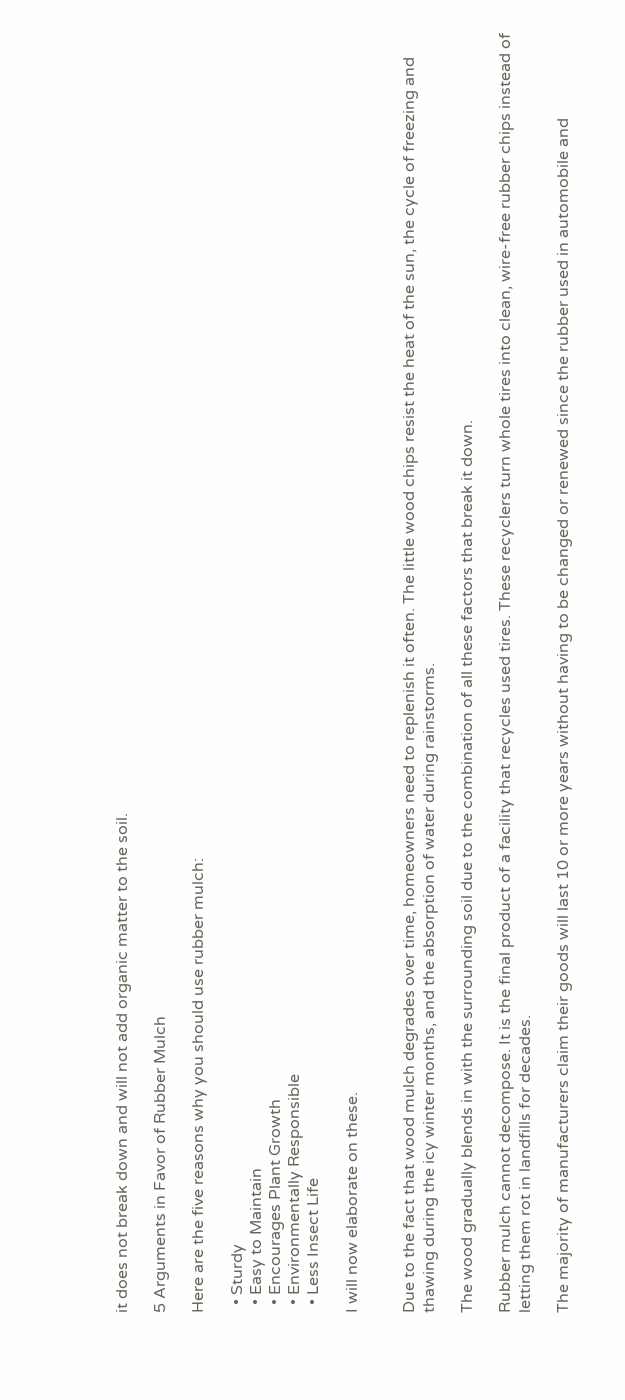it does not break down and will not add organic matter to the soil.

5 Arguments in Favor of Rubber Mulch

Here are the five reasons why you should use rubber mulch:

  • Sturdy
  • Easy to Maintain
  • Encourages Plant Growth
  • Environmentally Responsible
  • Less Insect Life

I will now elaborate on these.


Due to the fact that wood mulch degrades over time, homeowners need to replenish it often. The little wood chips resist the heat of the sun, the cycle of freezing and thawing during the icy winter months, and the absorption of water during rainstorms.

The wood gradually blends in with the surrounding soil due to the combination of all these factors that break it down.

Rubber mulch cannot decompose. It is the final product of a facility that recycles used tires. These recyclers turn whole tires into clean, wire-free rubber chips instead of letting them rot in landfills for decades.

The majority of manufacturers claim their goods will last 10 or more years without having to be changed or renewed since the rubber used in automobile and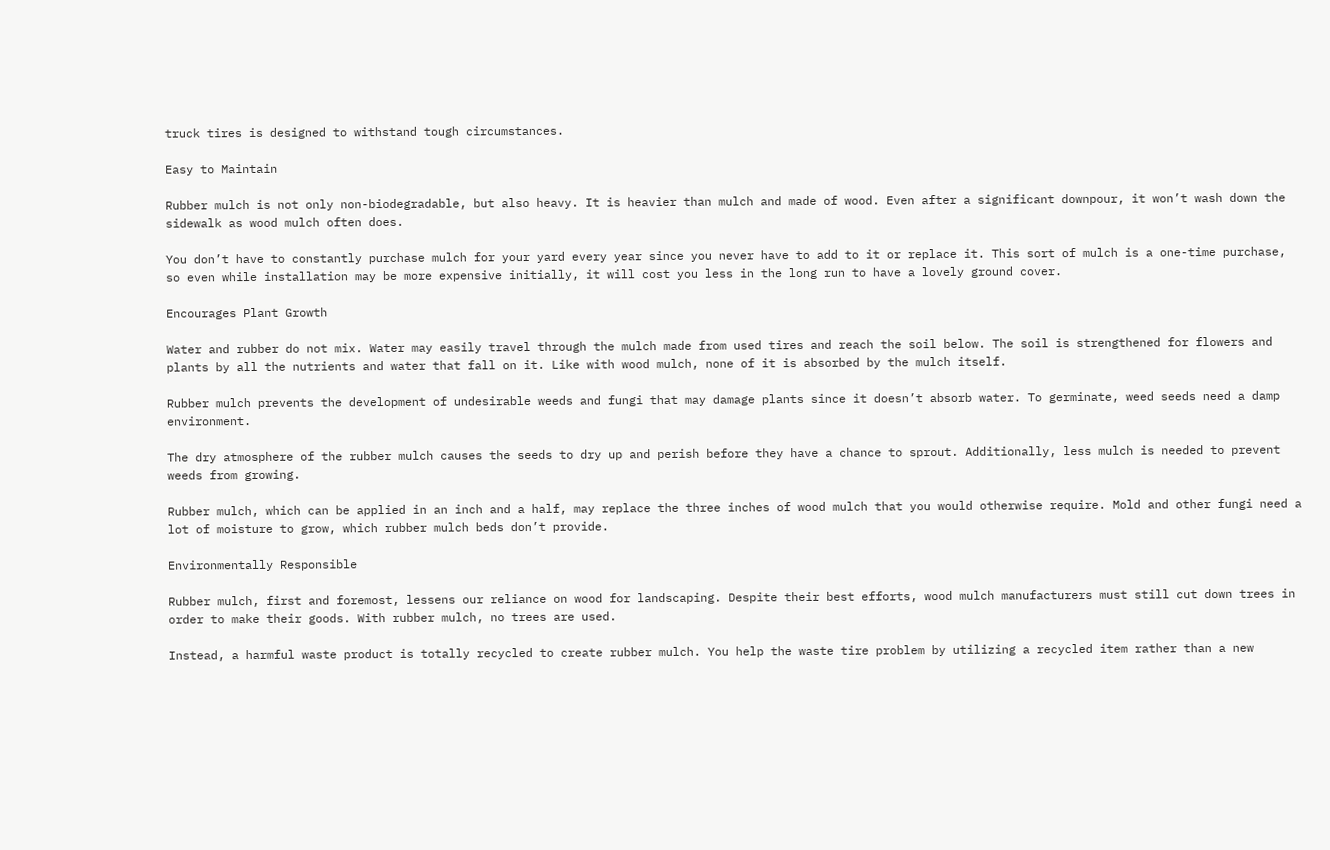truck tires is designed to withstand tough circumstances.

Easy to Maintain

Rubber mulch is not only non-biodegradable, but also heavy. It is heavier than mulch and made of wood. Even after a significant downpour, it won’t wash down the sidewalk as wood mulch often does.

You don’t have to constantly purchase mulch for your yard every year since you never have to add to it or replace it. This sort of mulch is a one-time purchase, so even while installation may be more expensive initially, it will cost you less in the long run to have a lovely ground cover.

Encourages Plant Growth

Water and rubber do not mix. Water may easily travel through the mulch made from used tires and reach the soil below. The soil is strengthened for flowers and plants by all the nutrients and water that fall on it. Like with wood mulch, none of it is absorbed by the mulch itself.

Rubber mulch prevents the development of undesirable weeds and fungi that may damage plants since it doesn’t absorb water. To germinate, weed seeds need a damp environment.

The dry atmosphere of the rubber mulch causes the seeds to dry up and perish before they have a chance to sprout. Additionally, less mulch is needed to prevent weeds from growing.

Rubber mulch, which can be applied in an inch and a half, may replace the three inches of wood mulch that you would otherwise require. Mold and other fungi need a lot of moisture to grow, which rubber mulch beds don’t provide.

Environmentally Responsible

Rubber mulch, first and foremost, lessens our reliance on wood for landscaping. Despite their best efforts, wood mulch manufacturers must still cut down trees in order to make their goods. With rubber mulch, no trees are used.

Instead, a harmful waste product is totally recycled to create rubber mulch. You help the waste tire problem by utilizing a recycled item rather than a new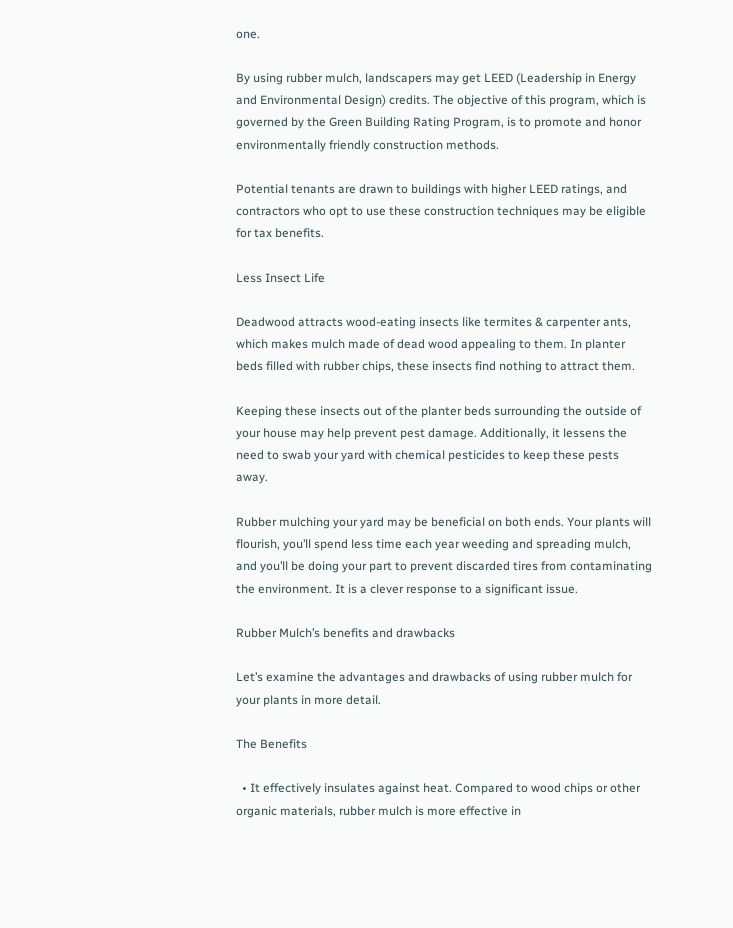one.

By using rubber mulch, landscapers may get LEED (Leadership in Energy and Environmental Design) credits. The objective of this program, which is governed by the Green Building Rating Program, is to promote and honor environmentally friendly construction methods.

Potential tenants are drawn to buildings with higher LEED ratings, and contractors who opt to use these construction techniques may be eligible for tax benefits.

Less Insect Life

Deadwood attracts wood-eating insects like termites & carpenter ants, which makes mulch made of dead wood appealing to them. In planter beds filled with rubber chips, these insects find nothing to attract them.

Keeping these insects out of the planter beds surrounding the outside of your house may help prevent pest damage. Additionally, it lessens the need to swab your yard with chemical pesticides to keep these pests away.

Rubber mulching your yard may be beneficial on both ends. Your plants will flourish, you’ll spend less time each year weeding and spreading mulch, and you’ll be doing your part to prevent discarded tires from contaminating the environment. It is a clever response to a significant issue.

Rubber Mulch’s benefits and drawbacks

Let’s examine the advantages and drawbacks of using rubber mulch for your plants in more detail.

The Benefits

  • It effectively insulates against heat. Compared to wood chips or other organic materials, rubber mulch is more effective in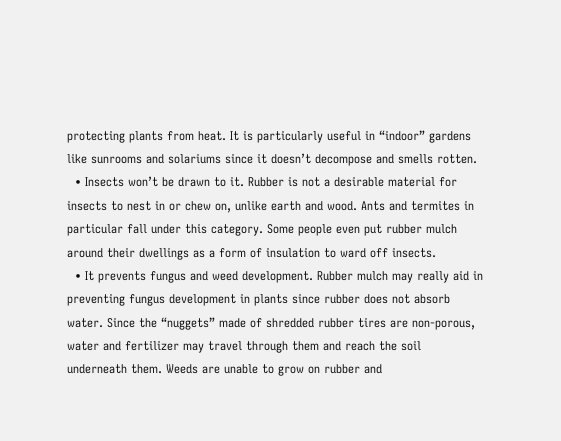protecting plants from heat. It is particularly useful in “indoor” gardens like sunrooms and solariums since it doesn’t decompose and smells rotten.
  • Insects won’t be drawn to it. Rubber is not a desirable material for insects to nest in or chew on, unlike earth and wood. Ants and termites in particular fall under this category. Some people even put rubber mulch around their dwellings as a form of insulation to ward off insects.
  • It prevents fungus and weed development. Rubber mulch may really aid in preventing fungus development in plants since rubber does not absorb water. Since the “nuggets” made of shredded rubber tires are non-porous, water and fertilizer may travel through them and reach the soil underneath them. Weeds are unable to grow on rubber and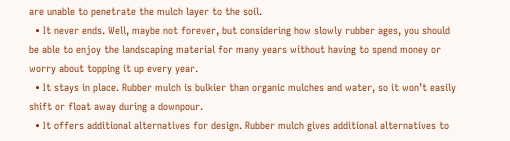are unable to penetrate the mulch layer to the soil.
  • It never ends. Well, maybe not forever, but considering how slowly rubber ages, you should be able to enjoy the landscaping material for many years without having to spend money or worry about topping it up every year.
  • It stays in place. Rubber mulch is bulkier than organic mulches and water, so it won’t easily shift or float away during a downpour.
  • It offers additional alternatives for design. Rubber mulch gives additional alternatives to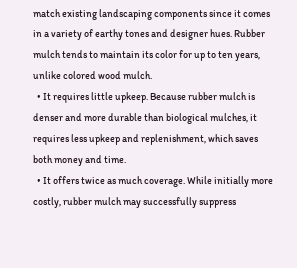match existing landscaping components since it comes in a variety of earthy tones and designer hues. Rubber mulch tends to maintain its color for up to ten years, unlike colored wood mulch.
  • It requires little upkeep. Because rubber mulch is denser and more durable than biological mulches, it requires less upkeep and replenishment, which saves both money and time.
  • It offers twice as much coverage. While initially more costly, rubber mulch may successfully suppress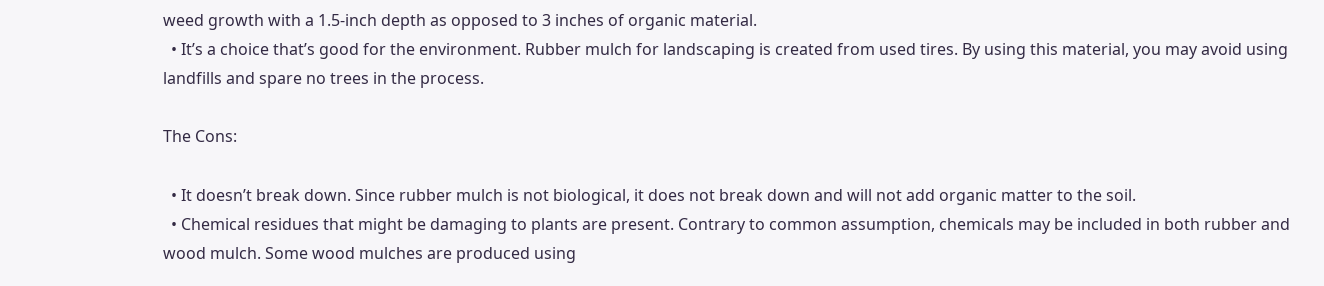weed growth with a 1.5-inch depth as opposed to 3 inches of organic material.
  • It’s a choice that’s good for the environment. Rubber mulch for landscaping is created from used tires. By using this material, you may avoid using landfills and spare no trees in the process.

The Cons:

  • It doesn’t break down. Since rubber mulch is not biological, it does not break down and will not add organic matter to the soil.
  • Chemical residues that might be damaging to plants are present. Contrary to common assumption, chemicals may be included in both rubber and wood mulch. Some wood mulches are produced using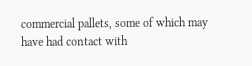commercial pallets, some of which may have had contact with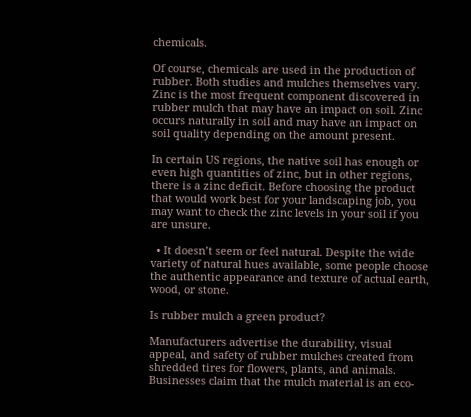chemicals.

Of course, chemicals are used in the production of rubber. Both studies and mulches themselves vary. Zinc is the most frequent component discovered in rubber mulch that may have an impact on soil. Zinc occurs naturally in soil and may have an impact on soil quality depending on the amount present.

In certain US regions, the native soil has enough or even high quantities of zinc, but in other regions, there is a zinc deficit. Before choosing the product that would work best for your landscaping job, you may want to check the zinc levels in your soil if you are unsure.

  • It doesn’t seem or feel natural. Despite the wide variety of natural hues available, some people choose the authentic appearance and texture of actual earth, wood, or stone.

Is rubber mulch a green product?

Manufacturers advertise the durability, visual appeal, and safety of rubber mulches created from shredded tires for flowers, plants, and animals. Businesses claim that the mulch material is an eco-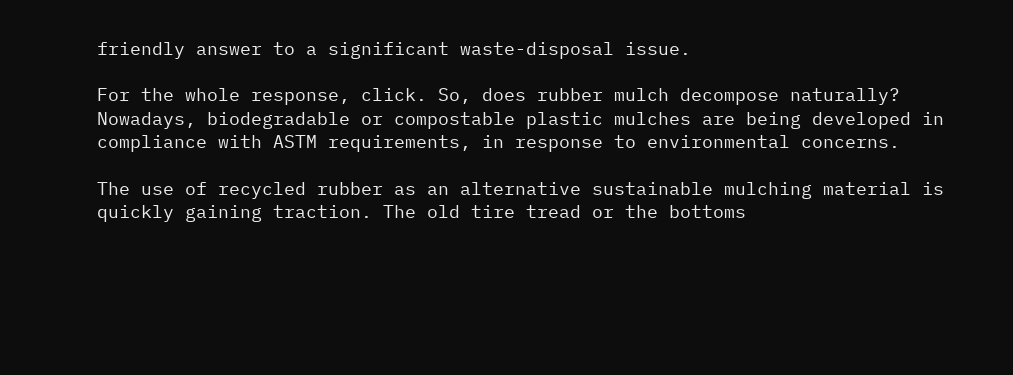friendly answer to a significant waste-disposal issue.

For the whole response, click. So, does rubber mulch decompose naturally? Nowadays, biodegradable or compostable plastic mulches are being developed in compliance with ASTM requirements, in response to environmental concerns.

The use of recycled rubber as an alternative sustainable mulching material is quickly gaining traction. The old tire tread or the bottoms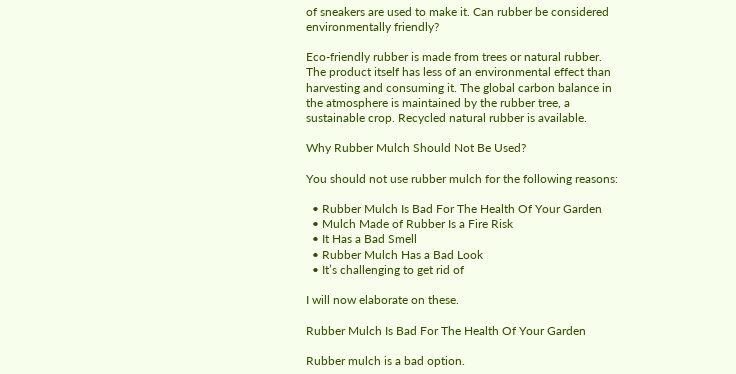of sneakers are used to make it. Can rubber be considered environmentally friendly?

Eco-friendly rubber is made from trees or natural rubber. The product itself has less of an environmental effect than harvesting and consuming it. The global carbon balance in the atmosphere is maintained by the rubber tree, a sustainable crop. Recycled natural rubber is available.

Why Rubber Mulch Should Not Be Used?

You should not use rubber mulch for the following reasons:

  • Rubber Mulch Is Bad For The Health Of Your Garden
  • Mulch Made of Rubber Is a Fire Risk
  • It Has a Bad Smell
  • Rubber Mulch Has a Bad Look
  • It’s challenging to get rid of

I will now elaborate on these.

Rubber Mulch Is Bad For The Health Of Your Garden

Rubber mulch is a bad option.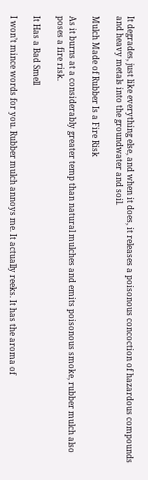It degrades, just like everything else, and when it does, it releases a poisonous concoction of hazardous compounds and heavy metals into the groundwater and soil.

Mulch Made of Rubber Is a Fire Risk

As it burns at a considerably greater temp than natural mulches and emits poisonous smoke, rubber mulch also poses a fire risk.

It Has a Bad Smell

I won’t mince words for you. Rubber mulch annoys me. It actually reeks. It has the aroma of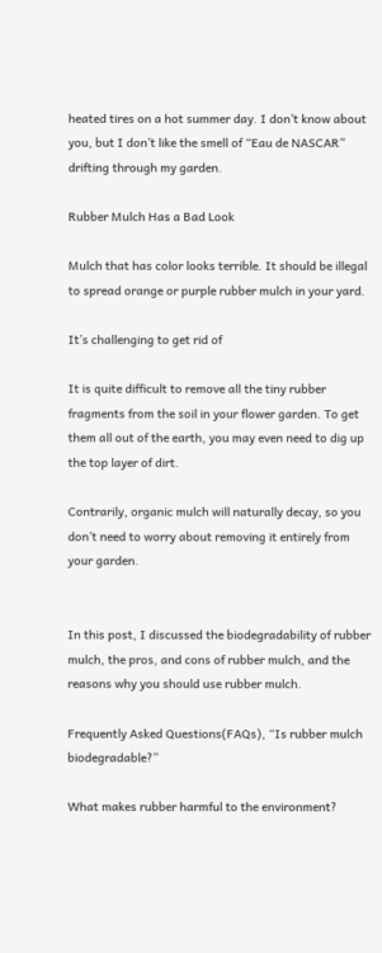heated tires on a hot summer day. I don’t know about you, but I don’t like the smell of “Eau de NASCAR” drifting through my garden.

Rubber Mulch Has a Bad Look

Mulch that has color looks terrible. It should be illegal to spread orange or purple rubber mulch in your yard.

It’s challenging to get rid of

It is quite difficult to remove all the tiny rubber fragments from the soil in your flower garden. To get them all out of the earth, you may even need to dig up the top layer of dirt.

Contrarily, organic mulch will naturally decay, so you don’t need to worry about removing it entirely from your garden.


In this post, I discussed the biodegradability of rubber mulch, the pros, and cons of rubber mulch, and the reasons why you should use rubber mulch.

Frequently Asked Questions(FAQs), “Is rubber mulch biodegradable?”

What makes rubber harmful to the environment?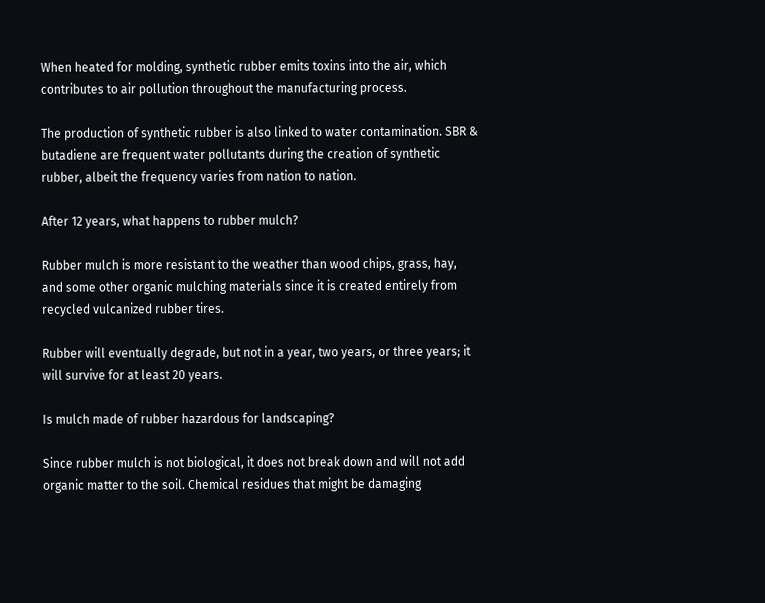When heated for molding, synthetic rubber emits toxins into the air, which contributes to air pollution throughout the manufacturing process.

The production of synthetic rubber is also linked to water contamination. SBR & butadiene are frequent water pollutants during the creation of synthetic rubber, albeit the frequency varies from nation to nation.

After 12 years, what happens to rubber mulch?

Rubber mulch is more resistant to the weather than wood chips, grass, hay, and some other organic mulching materials since it is created entirely from recycled vulcanized rubber tires.

Rubber will eventually degrade, but not in a year, two years, or three years; it will survive for at least 20 years.

Is mulch made of rubber hazardous for landscaping?

Since rubber mulch is not biological, it does not break down and will not add organic matter to the soil. Chemical residues that might be damaging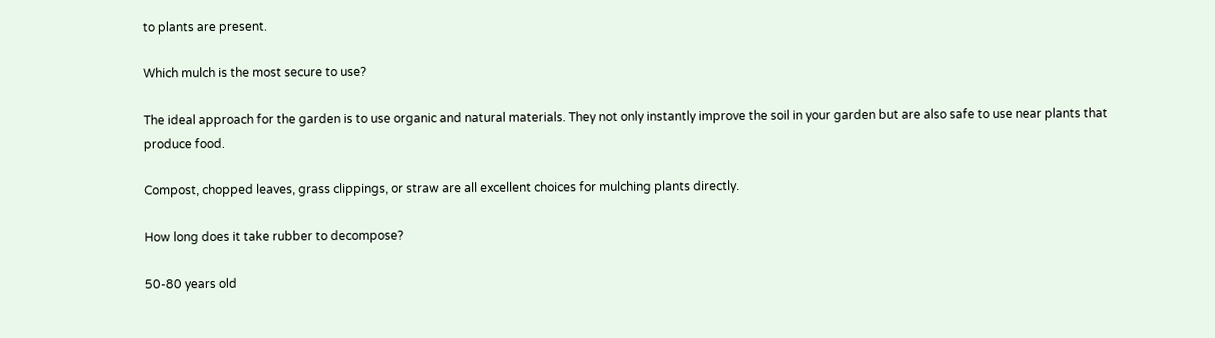to plants are present.

Which mulch is the most secure to use?

The ideal approach for the garden is to use organic and natural materials. They not only instantly improve the soil in your garden but are also safe to use near plants that produce food.

Compost, chopped leaves, grass clippings, or straw are all excellent choices for mulching plants directly.

How long does it take rubber to decompose?

50-80 years old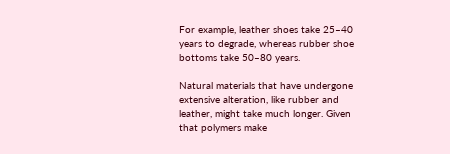For example, leather shoes take 25–40 years to degrade, whereas rubber shoe bottoms take 50–80 years.

Natural materials that have undergone extensive alteration, like rubber and leather, might take much longer. Given that polymers make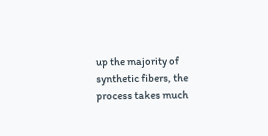up the majority of synthetic fibers, the process takes much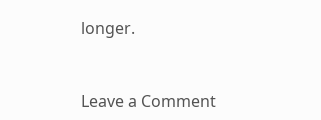longer.


Leave a Comment